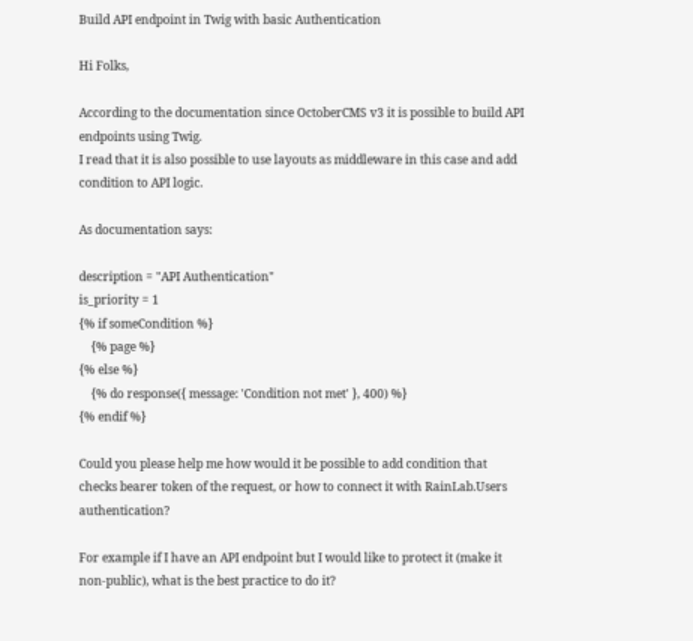Build API endpoint in Twig with basic Authentication

Hi Folks,

According to the documentation since OctoberCMS v3 it is possible to build API endpoints using Twig.
I read that it is also possible to use layouts as middleware in this case and add condition to API logic.

As documentation says:

description = "API Authentication"
is_priority = 1
{% if someCondition %}
    {% page %}
{% else %}
    {% do response({ message: 'Condition not met' }, 400) %}
{% endif %}

Could you please help me how would it be possible to add condition that checks bearer token of the request, or how to connect it with RainLab.Users authentication?

For example if I have an API endpoint but I would like to protect it (make it non-public), what is the best practice to do it?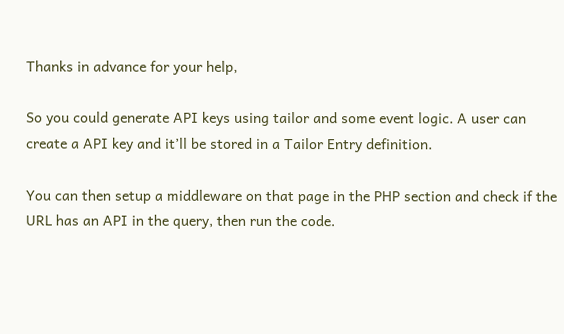Thanks in advance for your help,

So you could generate API keys using tailor and some event logic. A user can create a API key and it’ll be stored in a Tailor Entry definition.

You can then setup a middleware on that page in the PHP section and check if the URL has an API in the query, then run the code.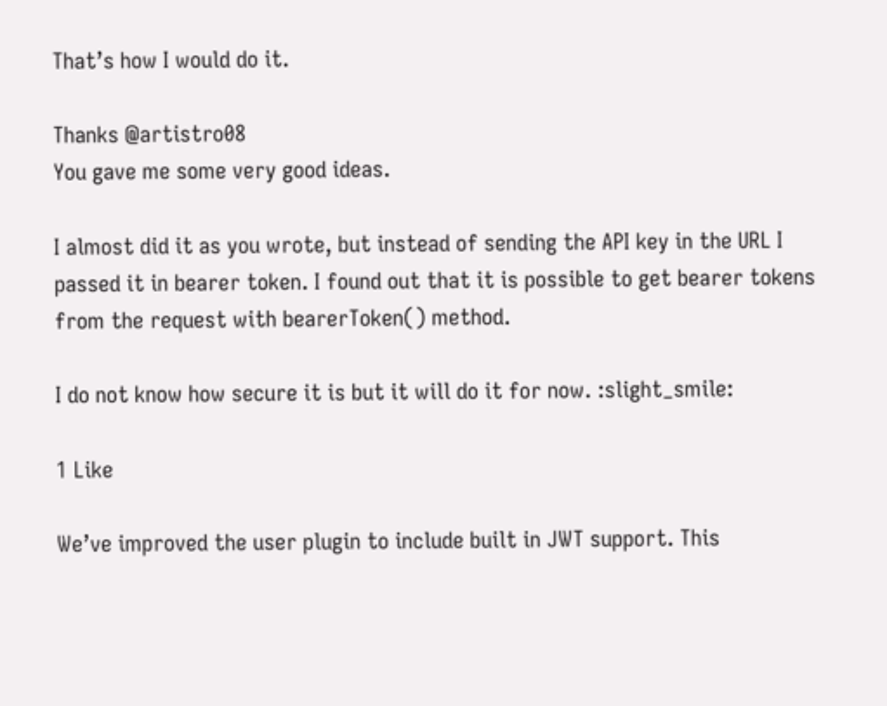That’s how I would do it.

Thanks @artistro08
You gave me some very good ideas.

I almost did it as you wrote, but instead of sending the API key in the URL I passed it in bearer token. I found out that it is possible to get bearer tokens from the request with bearerToken() method.

I do not know how secure it is but it will do it for now. :slight_smile:

1 Like

We’ve improved the user plugin to include built in JWT support. This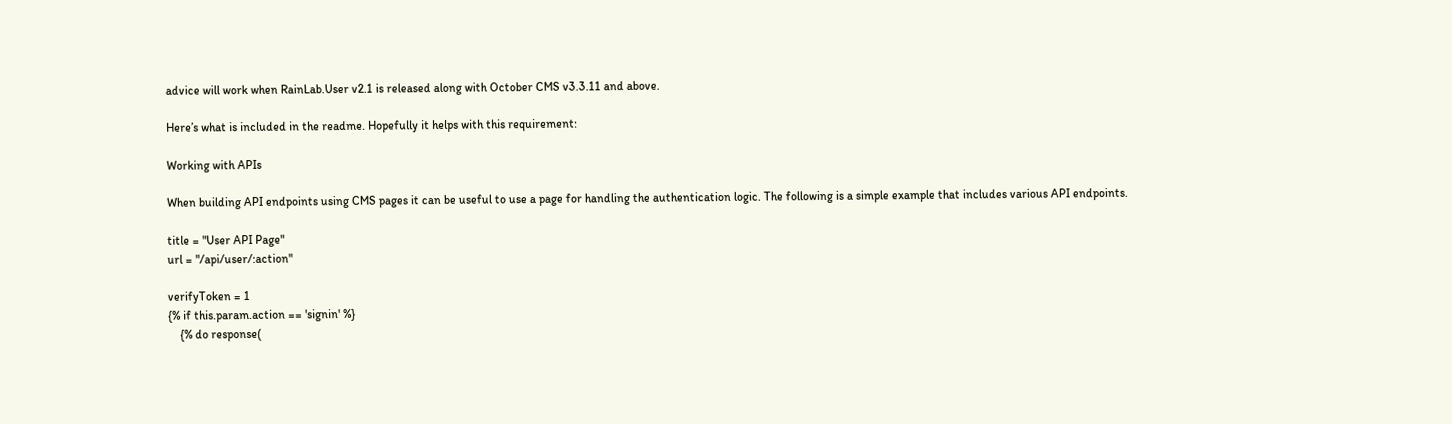advice will work when RainLab.User v2.1 is released along with October CMS v3.3.11 and above.

Here’s what is included in the readme. Hopefully it helps with this requirement:

Working with APIs

When building API endpoints using CMS pages it can be useful to use a page for handling the authentication logic. The following is a simple example that includes various API endpoints.

title = "User API Page"
url = "/api/user/:action"

verifyToken = 1
{% if this.param.action == 'signin' %}
    {% do response(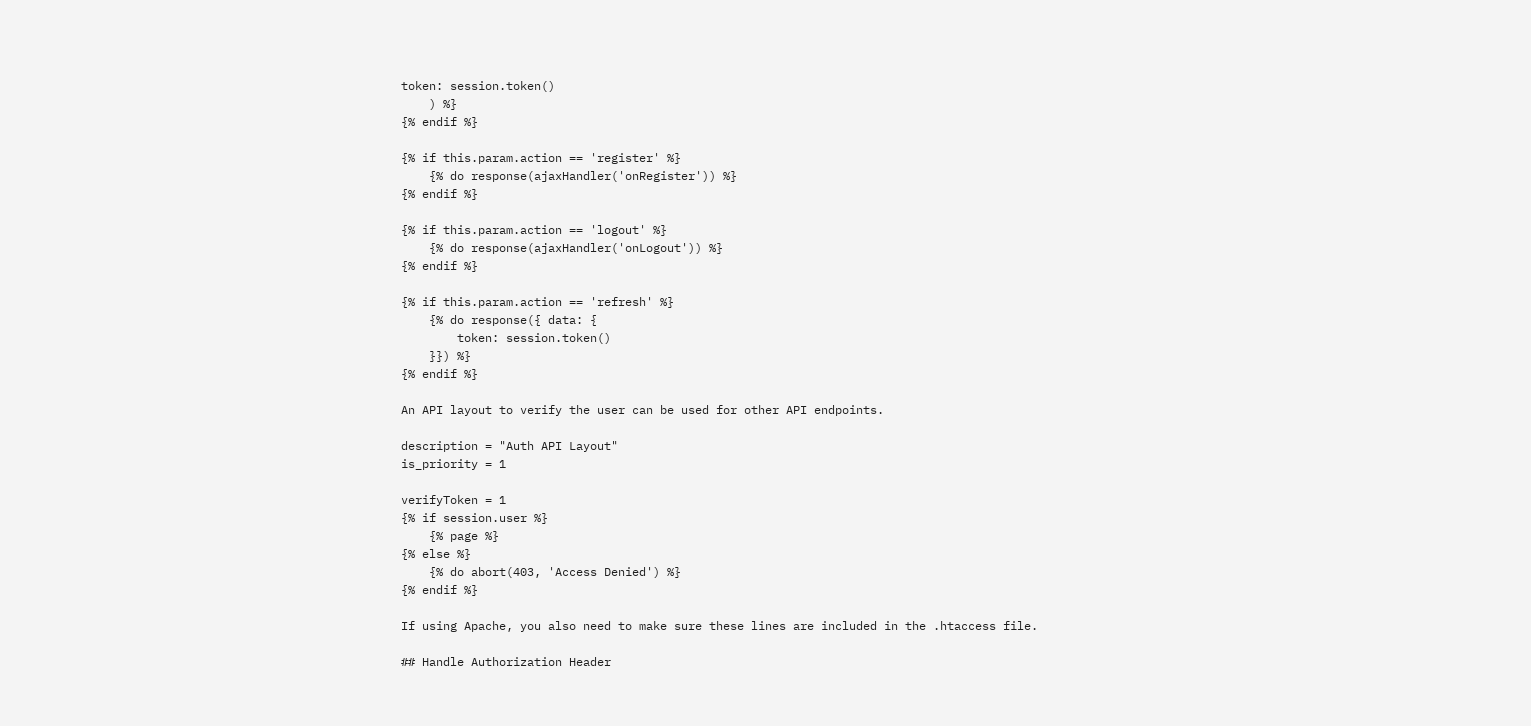token: session.token()
    ) %}
{% endif %}

{% if this.param.action == 'register' %}
    {% do response(ajaxHandler('onRegister')) %}
{% endif %}

{% if this.param.action == 'logout' %}
    {% do response(ajaxHandler('onLogout')) %}
{% endif %}

{% if this.param.action == 'refresh' %}
    {% do response({ data: {
        token: session.token()
    }}) %}
{% endif %}

An API layout to verify the user can be used for other API endpoints.

description = "Auth API Layout"
is_priority = 1

verifyToken = 1
{% if session.user %}
    {% page %}
{% else %}
    {% do abort(403, 'Access Denied') %}
{% endif %}

If using Apache, you also need to make sure these lines are included in the .htaccess file.

## Handle Authorization Header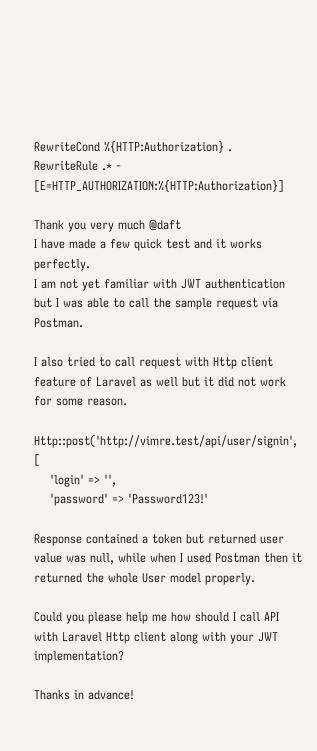RewriteCond %{HTTP:Authorization} .
RewriteRule .* - [E=HTTP_AUTHORIZATION:%{HTTP:Authorization}]

Thank you very much @daft
I have made a few quick test and it works perfectly.
I am not yet familiar with JWT authentication but I was able to call the sample request via Postman.

I also tried to call request with Http client feature of Laravel as well but it did not work for some reason.

Http::post('http://vimre.test/api/user/signin', [
    'login' => '',
    'password' => 'Password123!'

Response contained a token but returned user value was null, while when I used Postman then it returned the whole User model properly.

Could you please help me how should I call API with Laravel Http client along with your JWT implementation?

Thanks in advance!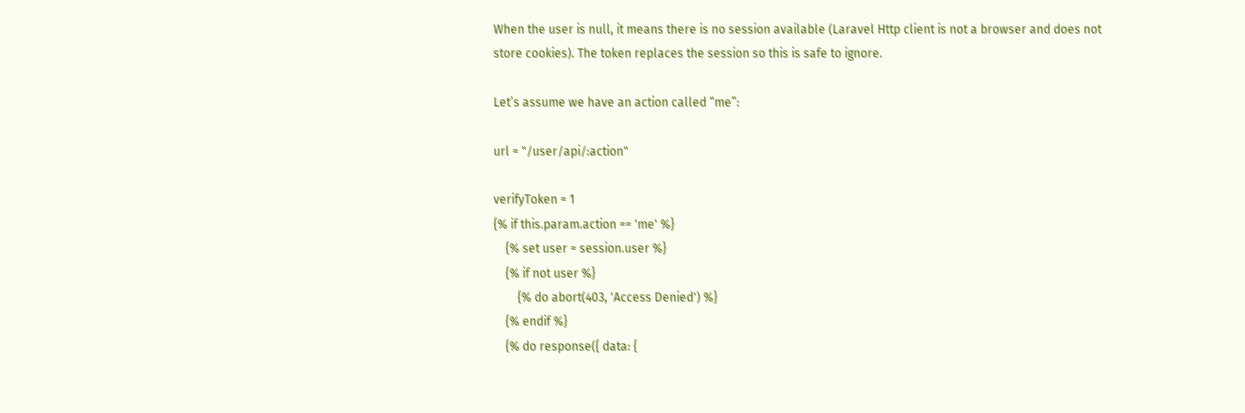When the user is null, it means there is no session available (Laravel Http client is not a browser and does not store cookies). The token replaces the session so this is safe to ignore.

Let’s assume we have an action called “me”:

url = "/user/api/:action"

verifyToken = 1
{% if this.param.action == 'me' %}
    {% set user = session.user %}
    {% if not user %}
        {% do abort(403, 'Access Denied') %}
    {% endif %}
    {% do response({ data: {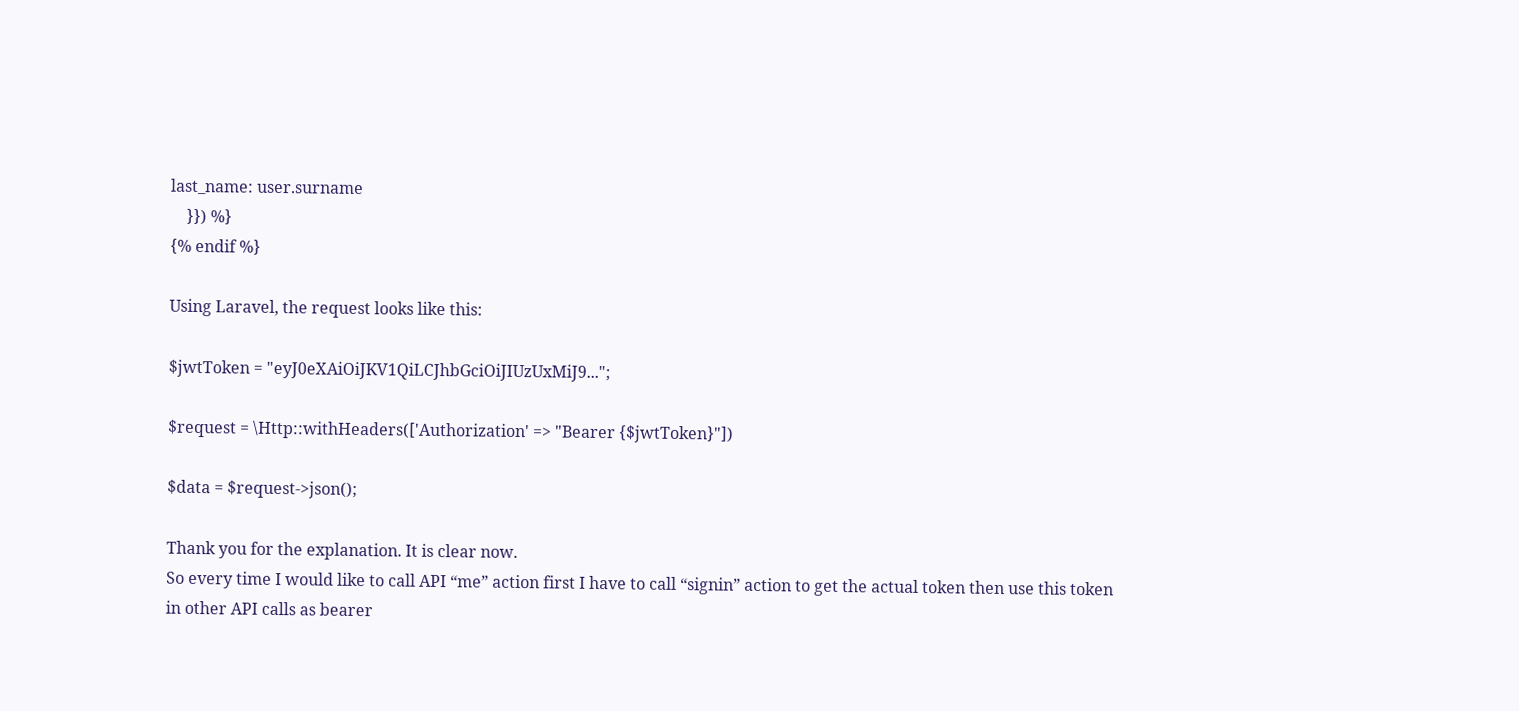last_name: user.surname
    }}) %}
{% endif %}

Using Laravel, the request looks like this:

$jwtToken = "eyJ0eXAiOiJKV1QiLCJhbGciOiJIUzUxMiJ9...";

$request = \Http::withHeaders(['Authorization' => "Bearer {$jwtToken}"])

$data = $request->json();

Thank you for the explanation. It is clear now.
So every time I would like to call API “me” action first I have to call “signin” action to get the actual token then use this token in other API calls as bearer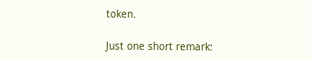token.

Just one short remark: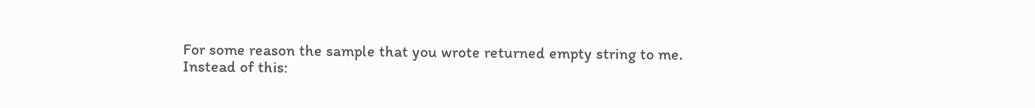For some reason the sample that you wrote returned empty string to me.
Instead of this: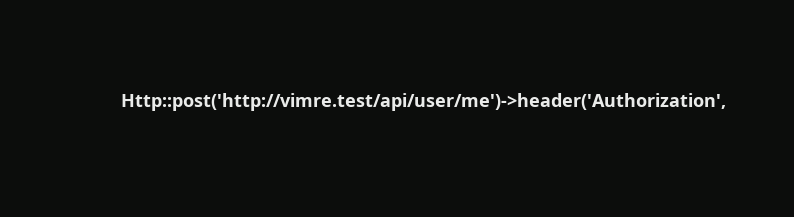Http::post('http://vimre.test/api/user/me')->header('Authorization',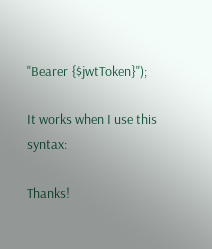"Bearer {$jwtToken}");

It works when I use this syntax:

Thanks!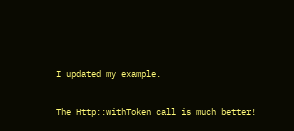I updated my example.

The Http::withToken call is much better!